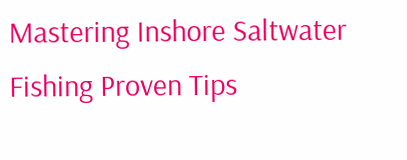Mastering Inshore Saltwater Fishing Proven Tips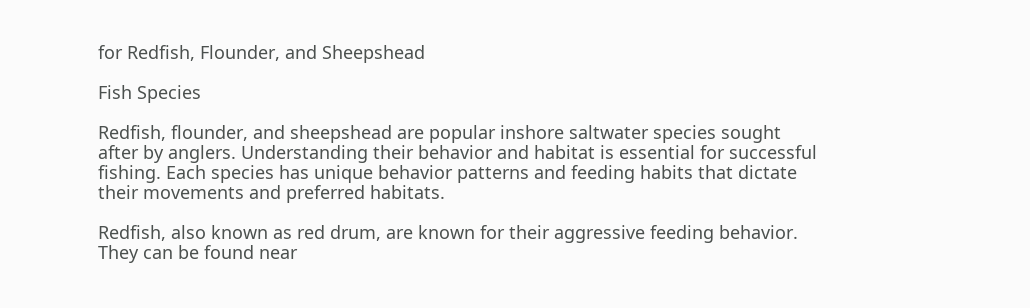for Redfish, Flounder, and Sheepshead

Fish Species

Redfish, flounder, and sheepshead are popular inshore saltwater species sought after by anglers. Understanding their behavior and habitat is essential for successful fishing. Each species has unique behavior patterns and feeding habits that dictate their movements and preferred habitats.

Redfish, also known as red drum, are known for their aggressive feeding behavior. They can be found near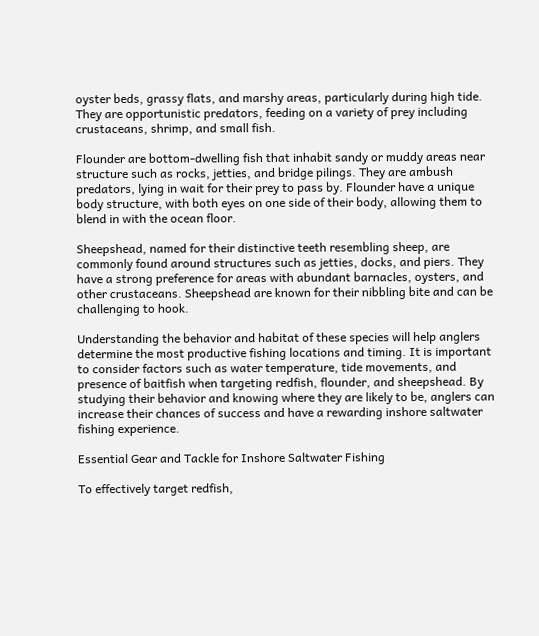oyster beds, grassy flats, and marshy areas, particularly during high tide. They are opportunistic predators, feeding on a variety of prey including crustaceans, shrimp, and small fish.

Flounder are bottom-dwelling fish that inhabit sandy or muddy areas near structure such as rocks, jetties, and bridge pilings. They are ambush predators, lying in wait for their prey to pass by. Flounder have a unique body structure, with both eyes on one side of their body, allowing them to blend in with the ocean floor.

Sheepshead, named for their distinctive teeth resembling sheep, are commonly found around structures such as jetties, docks, and piers. They have a strong preference for areas with abundant barnacles, oysters, and other crustaceans. Sheepshead are known for their nibbling bite and can be challenging to hook.

Understanding the behavior and habitat of these species will help anglers determine the most productive fishing locations and timing. It is important to consider factors such as water temperature, tide movements, and presence of baitfish when targeting redfish, flounder, and sheepshead. By studying their behavior and knowing where they are likely to be, anglers can increase their chances of success and have a rewarding inshore saltwater fishing experience.

Essential Gear and Tackle for Inshore Saltwater Fishing

To effectively target redfish,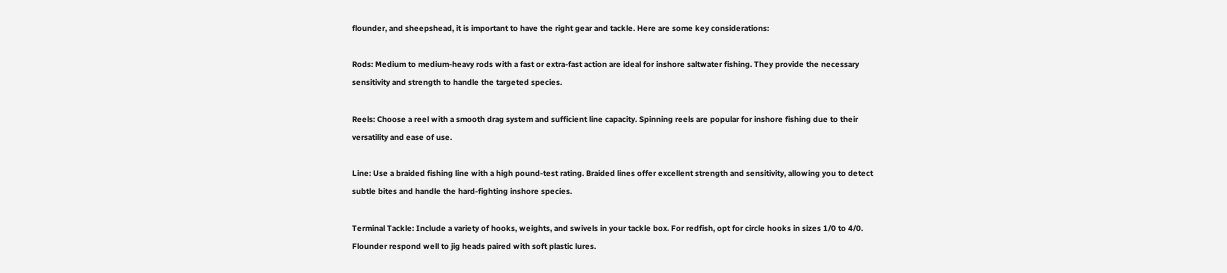flounder, and sheepshead, it is important to have the right gear and tackle. Here are some key considerations:

Rods: Medium to medium-heavy rods with a fast or extra-fast action are ideal for inshore saltwater fishing. They provide the necessary sensitivity and strength to handle the targeted species.

Reels: Choose a reel with a smooth drag system and sufficient line capacity. Spinning reels are popular for inshore fishing due to their versatility and ease of use.

Line: Use a braided fishing line with a high pound-test rating. Braided lines offer excellent strength and sensitivity, allowing you to detect subtle bites and handle the hard-fighting inshore species.

Terminal Tackle: Include a variety of hooks, weights, and swivels in your tackle box. For redfish, opt for circle hooks in sizes 1/0 to 4/0. Flounder respond well to jig heads paired with soft plastic lures.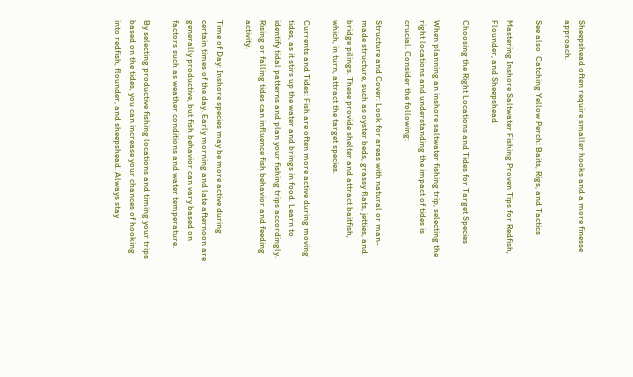Sheepshead often require smaller hooks and a more finesse approach.

See also  Catching Yellow Perch: Baits, Rigs, and Tactics

Mastering Inshore Saltwater Fishing Proven Tips for Redfish, Flounder, and Sheepshead

Choosing the Right Locations and Tides for Target Species

When planning an inshore saltwater fishing trip, selecting the right locations and understanding the impact of tides is crucial. Consider the following:

Structure and Cover: Look for areas with natural or man-made structure, such as oyster beds, grassy flats, jetties, and bridge pilings. These provide shelter and attract baitfish, which, in turn, attract the target species.

Currents and Tides: Fish are often more active during moving tides, as it stirs up the water and brings in food. Learn to identify tidal patterns and plan your fishing trips accordingly. Rising or falling tides can influence fish behavior and feeding activity.

Time of Day: Inshore species may be more active during certain times of the day. Early morning and late afternoon are generally productive, but fish behavior can vary based on factors such as weather conditions and water temperature.

By selecting productive fishing locations and timing your trips based on the tides, you can increase your chances of hooking into redfish, flounder, and sheepshead. Always stay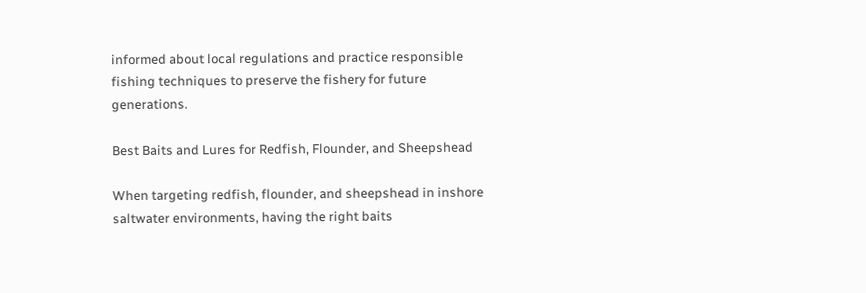informed about local regulations and practice responsible fishing techniques to preserve the fishery for future generations.

Best Baits and Lures for Redfish, Flounder, and Sheepshead

When targeting redfish, flounder, and sheepshead in inshore saltwater environments, having the right baits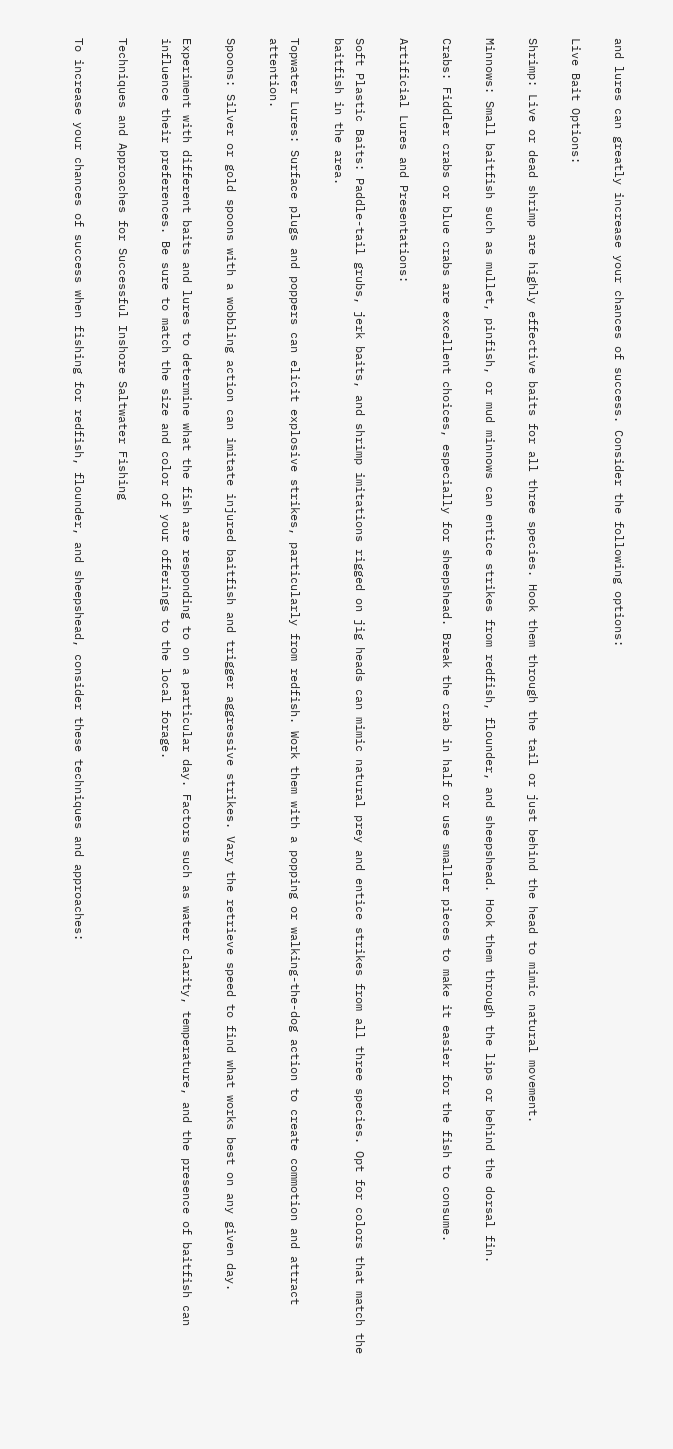and lures can greatly increase your chances of success. Consider the following options:

Live Bait Options:

Shrimp: Live or dead shrimp are highly effective baits for all three species. Hook them through the tail or just behind the head to mimic natural movement.

Minnows: Small baitfish such as mullet, pinfish, or mud minnows can entice strikes from redfish, flounder, and sheepshead. Hook them through the lips or behind the dorsal fin.

Crabs: Fiddler crabs or blue crabs are excellent choices, especially for sheepshead. Break the crab in half or use smaller pieces to make it easier for the fish to consume.

Artificial Lures and Presentations:

Soft Plastic Baits: Paddle-tail grubs, jerk baits, and shrimp imitations rigged on jig heads can mimic natural prey and entice strikes from all three species. Opt for colors that match the baitfish in the area.

Topwater Lures: Surface plugs and poppers can elicit explosive strikes, particularly from redfish. Work them with a popping or walking-the-dog action to create commotion and attract attention.

Spoons: Silver or gold spoons with a wobbling action can imitate injured baitfish and trigger aggressive strikes. Vary the retrieve speed to find what works best on any given day.

Experiment with different baits and lures to determine what the fish are responding to on a particular day. Factors such as water clarity, temperature, and the presence of baitfish can influence their preferences. Be sure to match the size and color of your offerings to the local forage.

Techniques and Approaches for Successful Inshore Saltwater Fishing

To increase your chances of success when fishing for redfish, flounder, and sheepshead, consider these techniques and approaches: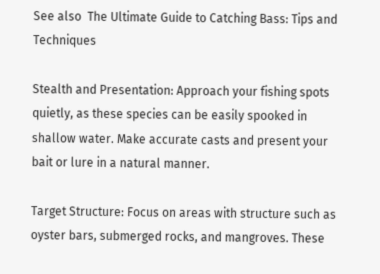See also  The Ultimate Guide to Catching Bass: Tips and Techniques

Stealth and Presentation: Approach your fishing spots quietly, as these species can be easily spooked in shallow water. Make accurate casts and present your bait or lure in a natural manner.

Target Structure: Focus on areas with structure such as oyster bars, submerged rocks, and mangroves. These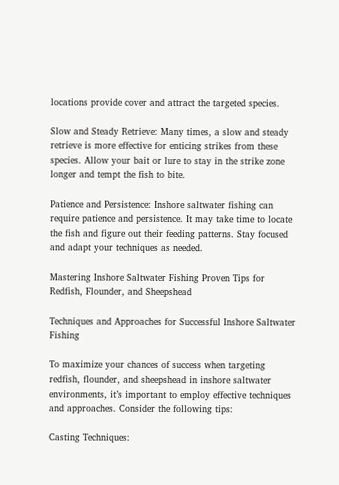locations provide cover and attract the targeted species.

Slow and Steady Retrieve: Many times, a slow and steady retrieve is more effective for enticing strikes from these species. Allow your bait or lure to stay in the strike zone longer and tempt the fish to bite.

Patience and Persistence: Inshore saltwater fishing can require patience and persistence. It may take time to locate the fish and figure out their feeding patterns. Stay focused and adapt your techniques as needed.

Mastering Inshore Saltwater Fishing Proven Tips for Redfish, Flounder, and Sheepshead

Techniques and Approaches for Successful Inshore Saltwater Fishing

To maximize your chances of success when targeting redfish, flounder, and sheepshead in inshore saltwater environments, it’s important to employ effective techniques and approaches. Consider the following tips:

Casting Techniques: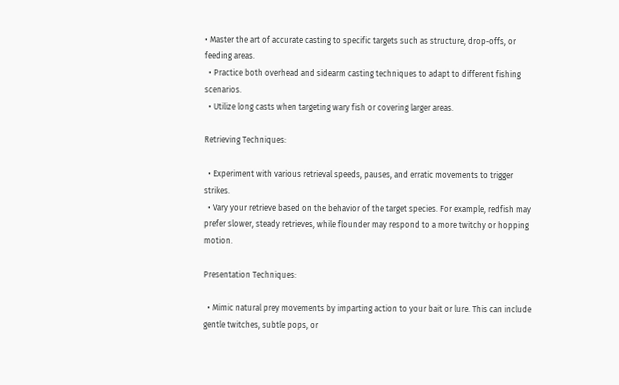• Master the art of accurate casting to specific targets such as structure, drop-offs, or feeding areas.
  • Practice both overhead and sidearm casting techniques to adapt to different fishing scenarios.
  • Utilize long casts when targeting wary fish or covering larger areas.

Retrieving Techniques:

  • Experiment with various retrieval speeds, pauses, and erratic movements to trigger strikes.
  • Vary your retrieve based on the behavior of the target species. For example, redfish may prefer slower, steady retrieves, while flounder may respond to a more twitchy or hopping motion.

Presentation Techniques:

  • Mimic natural prey movements by imparting action to your bait or lure. This can include gentle twitches, subtle pops, or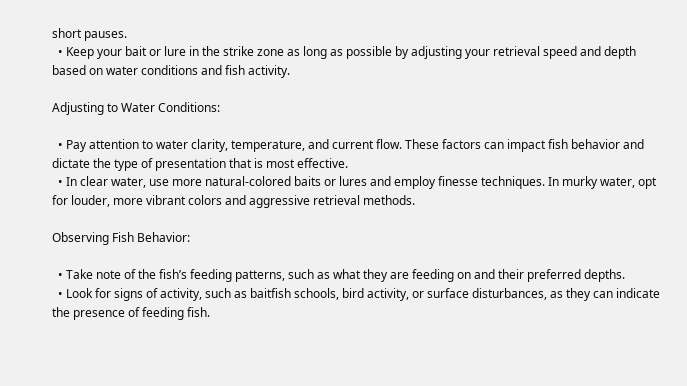short pauses.
  • Keep your bait or lure in the strike zone as long as possible by adjusting your retrieval speed and depth based on water conditions and fish activity.

Adjusting to Water Conditions:

  • Pay attention to water clarity, temperature, and current flow. These factors can impact fish behavior and dictate the type of presentation that is most effective.
  • In clear water, use more natural-colored baits or lures and employ finesse techniques. In murky water, opt for louder, more vibrant colors and aggressive retrieval methods.

Observing Fish Behavior:

  • Take note of the fish’s feeding patterns, such as what they are feeding on and their preferred depths.
  • Look for signs of activity, such as baitfish schools, bird activity, or surface disturbances, as they can indicate the presence of feeding fish.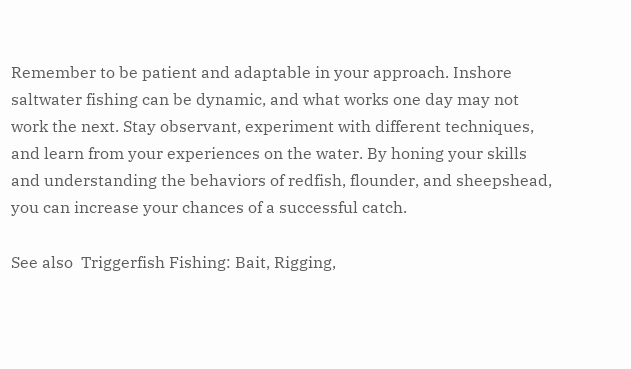Remember to be patient and adaptable in your approach. Inshore saltwater fishing can be dynamic, and what works one day may not work the next. Stay observant, experiment with different techniques, and learn from your experiences on the water. By honing your skills and understanding the behaviors of redfish, flounder, and sheepshead, you can increase your chances of a successful catch.

See also  Triggerfish Fishing: Bait, Rigging,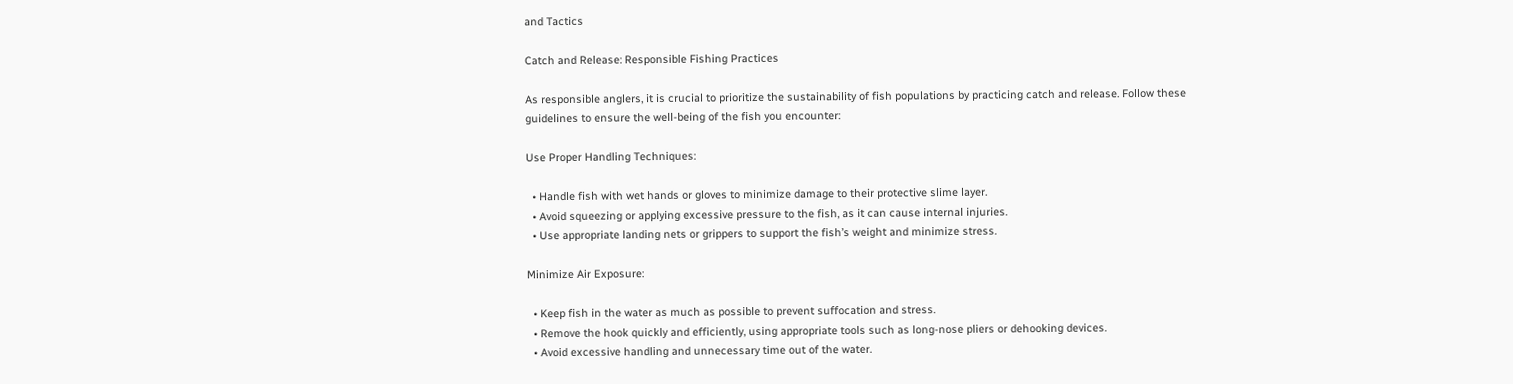and Tactics

Catch and Release: Responsible Fishing Practices

As responsible anglers, it is crucial to prioritize the sustainability of fish populations by practicing catch and release. Follow these guidelines to ensure the well-being of the fish you encounter:

Use Proper Handling Techniques:

  • Handle fish with wet hands or gloves to minimize damage to their protective slime layer.
  • Avoid squeezing or applying excessive pressure to the fish, as it can cause internal injuries.
  • Use appropriate landing nets or grippers to support the fish’s weight and minimize stress.

Minimize Air Exposure:

  • Keep fish in the water as much as possible to prevent suffocation and stress.
  • Remove the hook quickly and efficiently, using appropriate tools such as long-nose pliers or dehooking devices.
  • Avoid excessive handling and unnecessary time out of the water.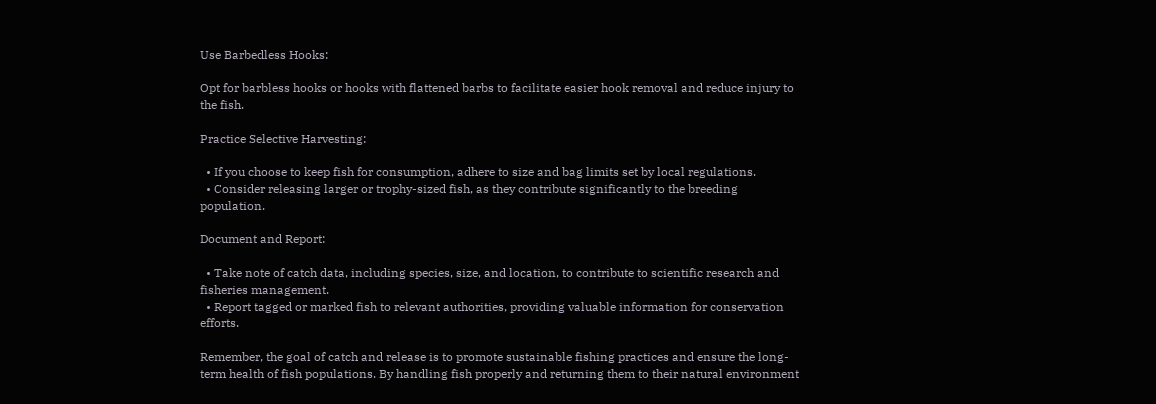Use Barbedless Hooks:

Opt for barbless hooks or hooks with flattened barbs to facilitate easier hook removal and reduce injury to the fish.

Practice Selective Harvesting:

  • If you choose to keep fish for consumption, adhere to size and bag limits set by local regulations.
  • Consider releasing larger or trophy-sized fish, as they contribute significantly to the breeding population.

Document and Report:

  • Take note of catch data, including species, size, and location, to contribute to scientific research and fisheries management.
  • Report tagged or marked fish to relevant authorities, providing valuable information for conservation efforts.

Remember, the goal of catch and release is to promote sustainable fishing practices and ensure the long-term health of fish populations. By handling fish properly and returning them to their natural environment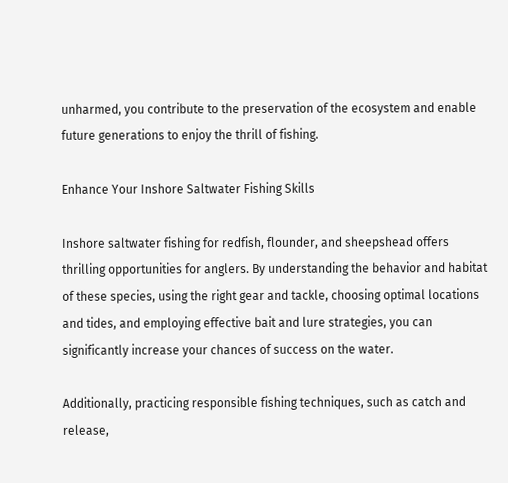unharmed, you contribute to the preservation of the ecosystem and enable future generations to enjoy the thrill of fishing.

Enhance Your Inshore Saltwater Fishing Skills

Inshore saltwater fishing for redfish, flounder, and sheepshead offers thrilling opportunities for anglers. By understanding the behavior and habitat of these species, using the right gear and tackle, choosing optimal locations and tides, and employing effective bait and lure strategies, you can significantly increase your chances of success on the water.

Additionally, practicing responsible fishing techniques, such as catch and release,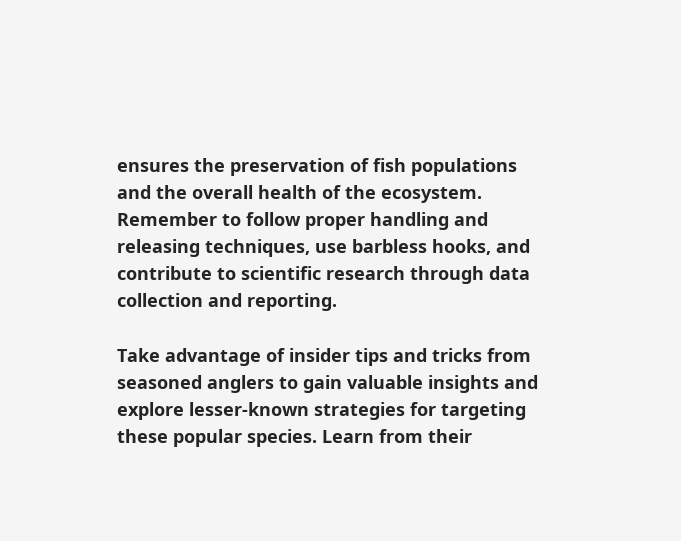ensures the preservation of fish populations and the overall health of the ecosystem. Remember to follow proper handling and releasing techniques, use barbless hooks, and contribute to scientific research through data collection and reporting.

Take advantage of insider tips and tricks from seasoned anglers to gain valuable insights and explore lesser-known strategies for targeting these popular species. Learn from their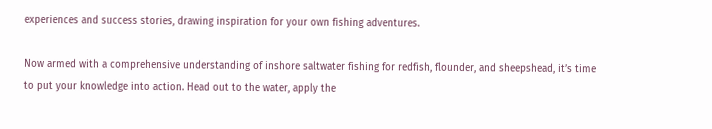experiences and success stories, drawing inspiration for your own fishing adventures.

Now armed with a comprehensive understanding of inshore saltwater fishing for redfish, flounder, and sheepshead, it’s time to put your knowledge into action. Head out to the water, apply the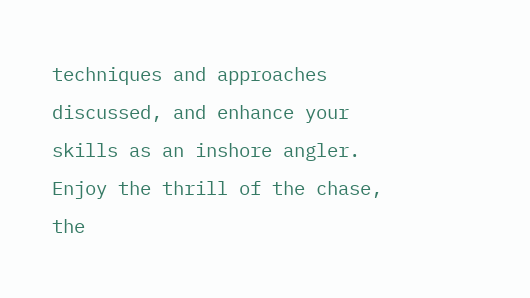techniques and approaches discussed, and enhance your skills as an inshore angler. Enjoy the thrill of the chase, the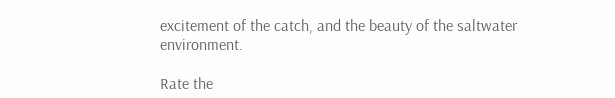excitement of the catch, and the beauty of the saltwater environment.

Rate the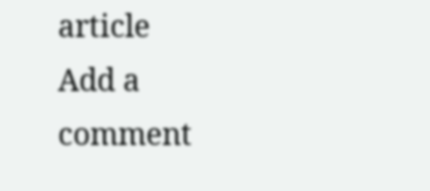article
Add a comment